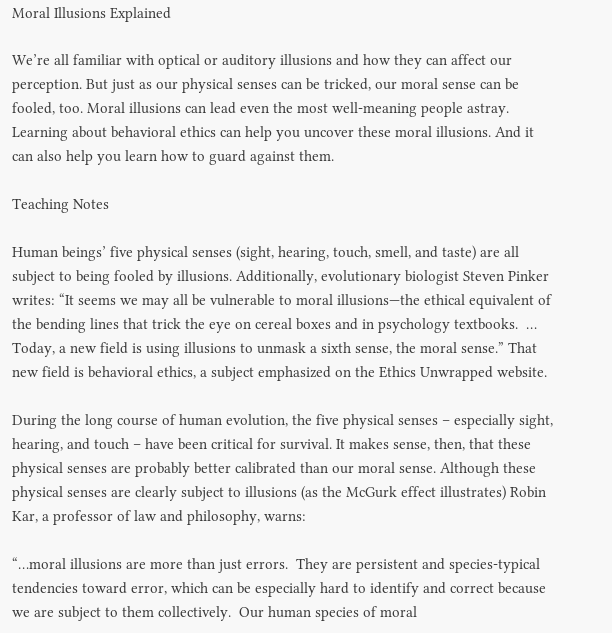Moral Illusions Explained

We’re all familiar with optical or auditory illusions and how they can affect our perception. But just as our physical senses can be tricked, our moral sense can be fooled, too. Moral illusions can lead even the most well-meaning people astray. Learning about behavioral ethics can help you uncover these moral illusions. And it can also help you learn how to guard against them.

Teaching Notes

Human beings’ five physical senses (sight, hearing, touch, smell, and taste) are all subject to being fooled by illusions. Additionally, evolutionary biologist Steven Pinker writes: “It seems we may all be vulnerable to moral illusions—the ethical equivalent of the bending lines that trick the eye on cereal boxes and in psychology textbooks.  … Today, a new field is using illusions to unmask a sixth sense, the moral sense.” That new field is behavioral ethics, a subject emphasized on the Ethics Unwrapped website.

During the long course of human evolution, the five physical senses – especially sight, hearing, and touch – have been critical for survival. It makes sense, then, that these physical senses are probably better calibrated than our moral sense. Although these physical senses are clearly subject to illusions (as the McGurk effect illustrates) Robin Kar, a professor of law and philosophy, warns:

“…moral illusions are more than just errors.  They are persistent and species-typical tendencies toward error, which can be especially hard to identify and correct because we are subject to them collectively.  Our human species of moral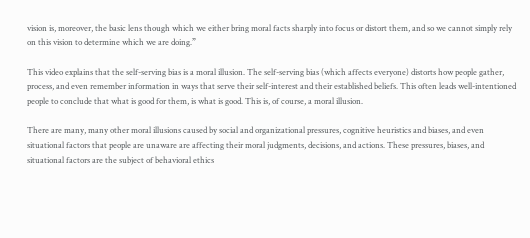vision is, moreover, the basic lens though which we either bring moral facts sharply into focus or distort them, and so we cannot simply rely on this vision to determine which we are doing.”

This video explains that the self-serving bias is a moral illusion. The self-serving bias (which affects everyone) distorts how people gather, process, and even remember information in ways that serve their self-interest and their established beliefs. This often leads well-intentioned people to conclude that what is good for them, is what is good. This is, of course, a moral illusion.

There are many, many other moral illusions caused by social and organizational pressures, cognitive heuristics and biases, and even situational factors that people are unaware are affecting their moral judgments, decisions, and actions. These pressures, biases, and situational factors are the subject of behavioral ethics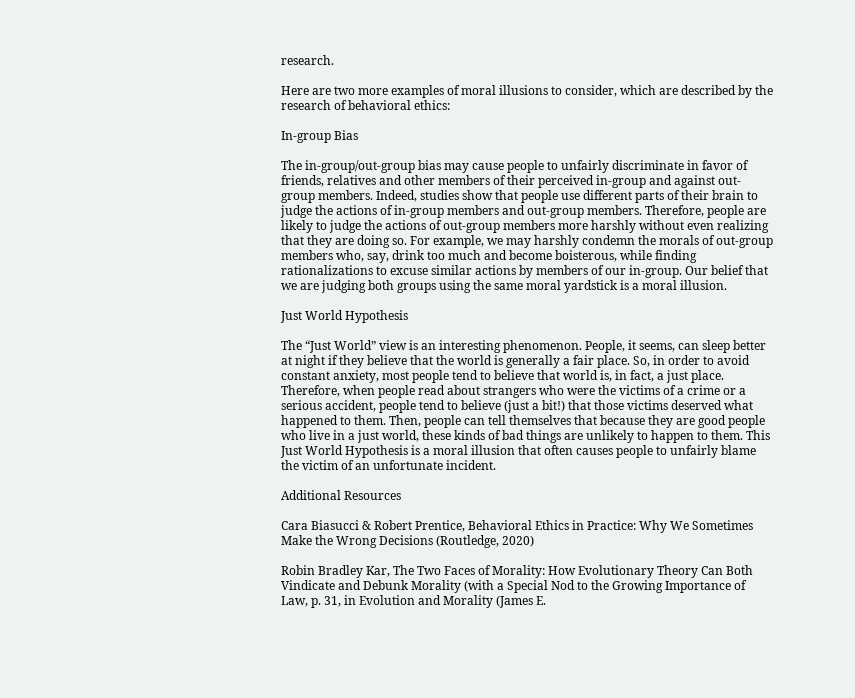research.

Here are two more examples of moral illusions to consider, which are described by the research of behavioral ethics:

In-group Bias

The in-group/out-group bias may cause people to unfairly discriminate in favor of friends, relatives and other members of their perceived in-group and against out-group members. Indeed, studies show that people use different parts of their brain to judge the actions of in-group members and out-group members. Therefore, people are likely to judge the actions of out-group members more harshly without even realizing that they are doing so. For example, we may harshly condemn the morals of out-group members who, say, drink too much and become boisterous, while finding rationalizations to excuse similar actions by members of our in-group. Our belief that we are judging both groups using the same moral yardstick is a moral illusion.

Just World Hypothesis

The “Just World” view is an interesting phenomenon. People, it seems, can sleep better at night if they believe that the world is generally a fair place. So, in order to avoid constant anxiety, most people tend to believe that world is, in fact, a just place. Therefore, when people read about strangers who were the victims of a crime or a serious accident, people tend to believe (just a bit!) that those victims deserved what happened to them. Then, people can tell themselves that because they are good people who live in a just world, these kinds of bad things are unlikely to happen to them. This Just World Hypothesis is a moral illusion that often causes people to unfairly blame the victim of an unfortunate incident.

Additional Resources

Cara Biasucci & Robert Prentice, Behavioral Ethics in Practice: Why We Sometimes Make the Wrong Decisions (Routledge, 2020)

Robin Bradley Kar, The Two Faces of Morality: How Evolutionary Theory Can Both Vindicate and Debunk Morality (with a Special Nod to the Growing Importance of Law, p. 31, in Evolution and Morality (James E.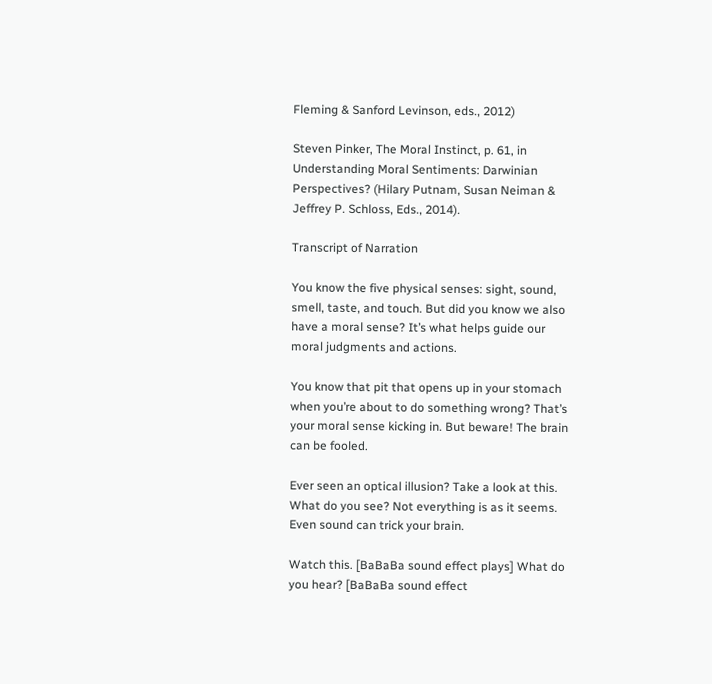Fleming & Sanford Levinson, eds., 2012)

Steven Pinker, The Moral Instinct, p. 61, in Understanding Moral Sentiments: Darwinian Perspectives? (Hilary Putnam, Susan Neiman & Jeffrey P. Schloss, Eds., 2014).

Transcript of Narration

You know the five physical senses: sight, sound, smell, taste, and touch. But did you know we also have a moral sense? It’s what helps guide our moral judgments and actions.

You know that pit that opens up in your stomach when you’re about to do something wrong? That’s your moral sense kicking in. But beware! The brain can be fooled.

Ever seen an optical illusion? Take a look at this. What do you see? Not everything is as it seems. Even sound can trick your brain.

Watch this. [BaBaBa sound effect plays] What do you hear? [BaBaBa sound effect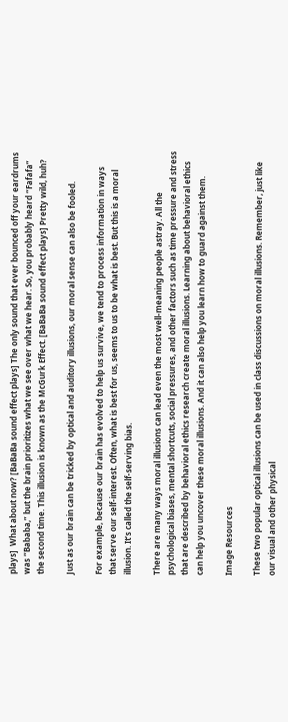plays]  What about now? [BaBaBa sound effect plays] The only sound that ever bounced off your eardrums was “Bababa,” but the brain prioritizes what we see over what we hear. So, you probably heard “Fafafa” the second time. This illusion is known as the McGurk Effect. [BaBaBa sound effect plays] Pretty wild, huh?

Just as our brain can be tricked by optical and auditory illusions, our moral sense can also be fooled.

For example, because our brain has evolved to help us survive, we tend to process information in ways that serve our self-interest. Often, what is best for us, seems to us to be what is best. But this is a moral illusion. It’s called the self-serving bias.

There are many ways moral illusions can lead even the most well-meaning people astray. All the psychological biases, mental shortcuts, social pressures, and other factors such as time pressure and stress that are described by behavioral ethics research create moral illusions. Learning about behavioral ethics can help you uncover these moral illusions. And it can also help you learn how to guard against them.

Image Resources

These two popular optical illusions can be used in class discussions on moral illusions. Remember, just like our visual and other physical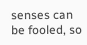senses can be fooled, so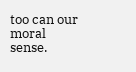too can our moral sense.